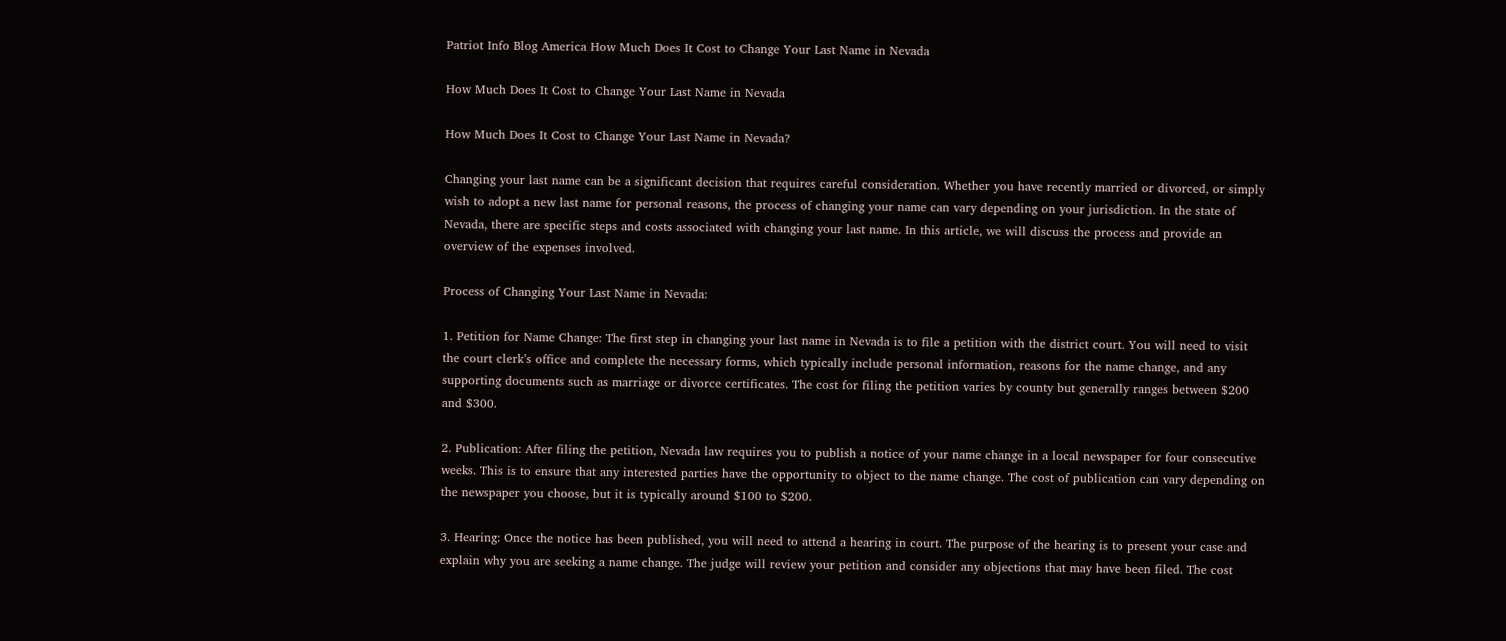Patriot Info Blog America How Much Does It Cost to Change Your Last Name in Nevada

How Much Does It Cost to Change Your Last Name in Nevada

How Much Does It Cost to Change Your Last Name in Nevada?

Changing your last name can be a significant decision that requires careful consideration. Whether you have recently married or divorced, or simply wish to adopt a new last name for personal reasons, the process of changing your name can vary depending on your jurisdiction. In the state of Nevada, there are specific steps and costs associated with changing your last name. In this article, we will discuss the process and provide an overview of the expenses involved.

Process of Changing Your Last Name in Nevada:

1. Petition for Name Change: The first step in changing your last name in Nevada is to file a petition with the district court. You will need to visit the court clerk’s office and complete the necessary forms, which typically include personal information, reasons for the name change, and any supporting documents such as marriage or divorce certificates. The cost for filing the petition varies by county but generally ranges between $200 and $300.

2. Publication: After filing the petition, Nevada law requires you to publish a notice of your name change in a local newspaper for four consecutive weeks. This is to ensure that any interested parties have the opportunity to object to the name change. The cost of publication can vary depending on the newspaper you choose, but it is typically around $100 to $200.

3. Hearing: Once the notice has been published, you will need to attend a hearing in court. The purpose of the hearing is to present your case and explain why you are seeking a name change. The judge will review your petition and consider any objections that may have been filed. The cost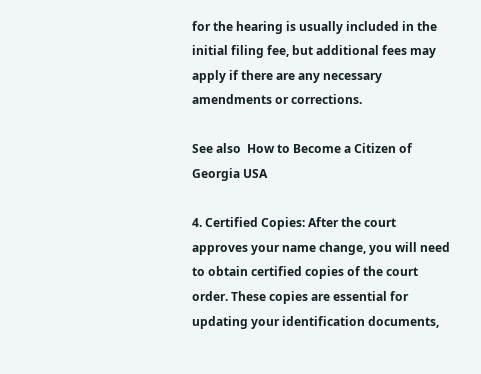for the hearing is usually included in the initial filing fee, but additional fees may apply if there are any necessary amendments or corrections.

See also  How to Become a Citizen of Georgia USA

4. Certified Copies: After the court approves your name change, you will need to obtain certified copies of the court order. These copies are essential for updating your identification documents,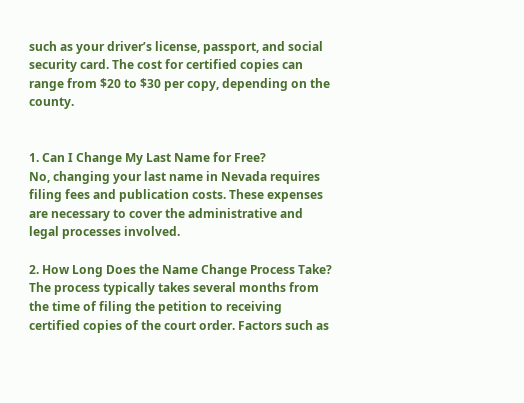such as your driver’s license, passport, and social security card. The cost for certified copies can range from $20 to $30 per copy, depending on the county.


1. Can I Change My Last Name for Free?
No, changing your last name in Nevada requires filing fees and publication costs. These expenses are necessary to cover the administrative and legal processes involved.

2. How Long Does the Name Change Process Take?
The process typically takes several months from the time of filing the petition to receiving certified copies of the court order. Factors such as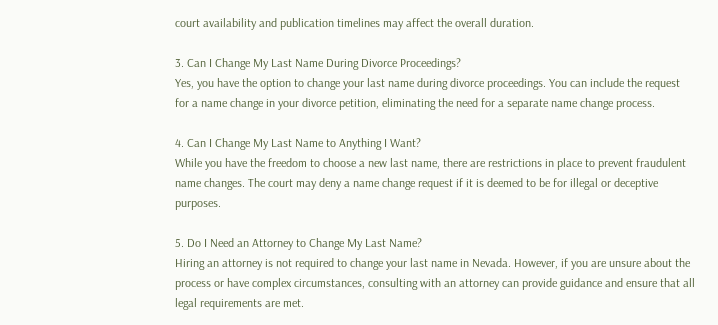court availability and publication timelines may affect the overall duration.

3. Can I Change My Last Name During Divorce Proceedings?
Yes, you have the option to change your last name during divorce proceedings. You can include the request for a name change in your divorce petition, eliminating the need for a separate name change process.

4. Can I Change My Last Name to Anything I Want?
While you have the freedom to choose a new last name, there are restrictions in place to prevent fraudulent name changes. The court may deny a name change request if it is deemed to be for illegal or deceptive purposes.

5. Do I Need an Attorney to Change My Last Name?
Hiring an attorney is not required to change your last name in Nevada. However, if you are unsure about the process or have complex circumstances, consulting with an attorney can provide guidance and ensure that all legal requirements are met.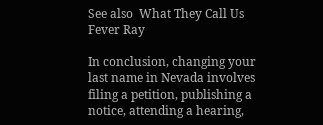See also  What They Call Us Fever Ray

In conclusion, changing your last name in Nevada involves filing a petition, publishing a notice, attending a hearing,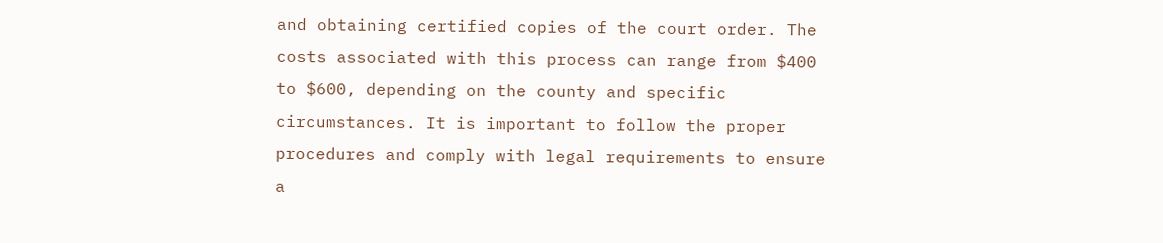and obtaining certified copies of the court order. The costs associated with this process can range from $400 to $600, depending on the county and specific circumstances. It is important to follow the proper procedures and comply with legal requirements to ensure a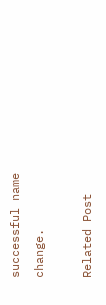successful name change.

Related Post